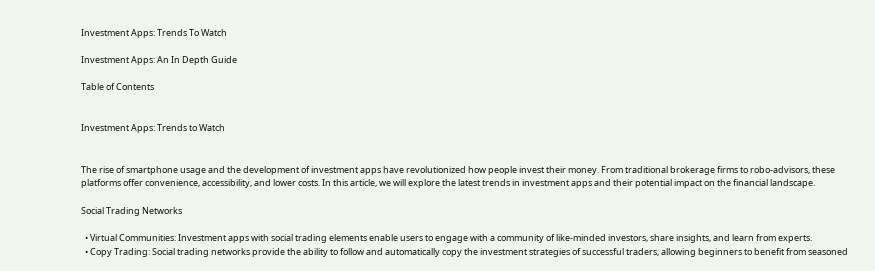Investment Apps: Trends To Watch

Investment Apps: An In Depth Guide

Table of Contents


Investment Apps: Trends to Watch


The rise of smartphone usage and the development of investment apps have revolutionized how people invest their money. From traditional brokerage firms to robo-advisors, these platforms offer convenience, accessibility, and lower costs. In this article, we will explore the latest trends in investment apps and their potential impact on the financial landscape.

Social Trading Networks

  • Virtual Communities: Investment apps with social trading elements enable users to engage with a community of like-minded investors, share insights, and learn from experts.
  • Copy Trading: Social trading networks provide the ability to follow and automatically copy the investment strategies of successful traders, allowing beginners to benefit from seasoned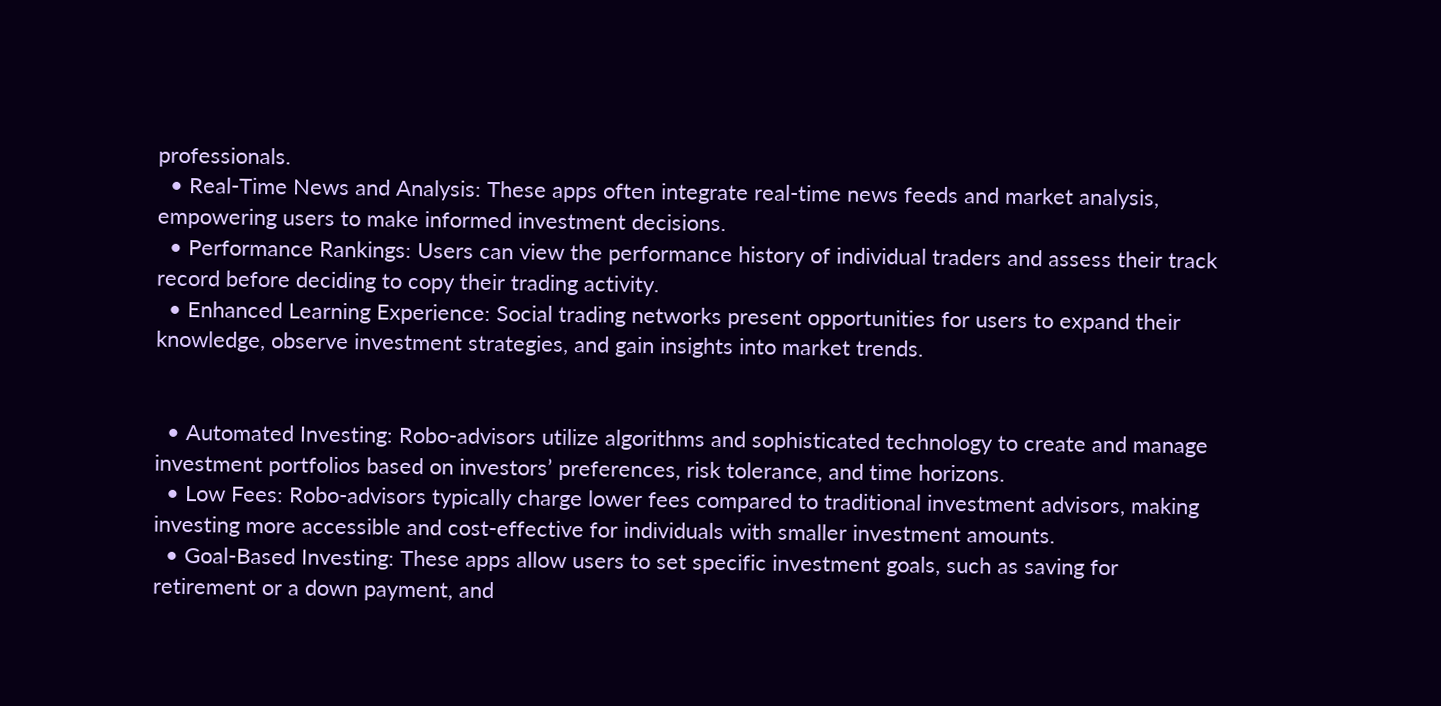professionals.
  • Real-Time News and Analysis: These apps often integrate real-time news feeds and market analysis, empowering users to make informed investment decisions.
  • Performance Rankings: Users can view the performance history of individual traders and assess their track record before deciding to copy their trading activity.
  • Enhanced Learning Experience: Social trading networks present opportunities for users to expand their knowledge, observe investment strategies, and gain insights into market trends.


  • Automated Investing: Robo-advisors utilize algorithms and sophisticated technology to create and manage investment portfolios based on investors’ preferences, risk tolerance, and time horizons.
  • Low Fees: Robo-advisors typically charge lower fees compared to traditional investment advisors, making investing more accessible and cost-effective for individuals with smaller investment amounts.
  • Goal-Based Investing: These apps allow users to set specific investment goals, such as saving for retirement or a down payment, and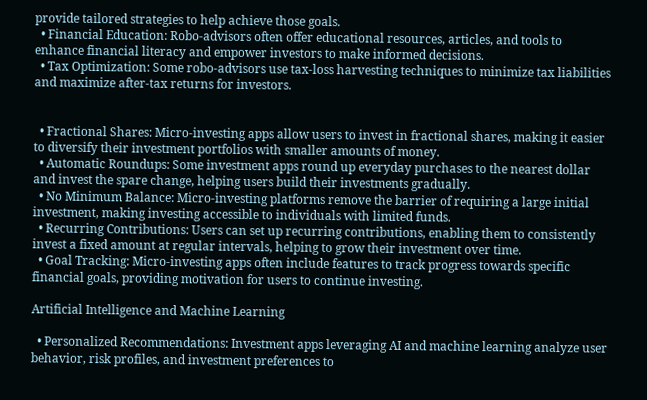provide tailored strategies to help achieve those goals.
  • Financial Education: Robo-advisors often offer educational resources, articles, and tools to enhance financial literacy and empower investors to make informed decisions.
  • Tax Optimization: Some robo-advisors use tax-loss harvesting techniques to minimize tax liabilities and maximize after-tax returns for investors.


  • Fractional Shares: Micro-investing apps allow users to invest in fractional shares, making it easier to diversify their investment portfolios with smaller amounts of money.
  • Automatic Roundups: Some investment apps round up everyday purchases to the nearest dollar and invest the spare change, helping users build their investments gradually.
  • No Minimum Balance: Micro-investing platforms remove the barrier of requiring a large initial investment, making investing accessible to individuals with limited funds.
  • Recurring Contributions: Users can set up recurring contributions, enabling them to consistently invest a fixed amount at regular intervals, helping to grow their investment over time.
  • Goal Tracking: Micro-investing apps often include features to track progress towards specific financial goals, providing motivation for users to continue investing.

Artificial Intelligence and Machine Learning

  • Personalized Recommendations: Investment apps leveraging AI and machine learning analyze user behavior, risk profiles, and investment preferences to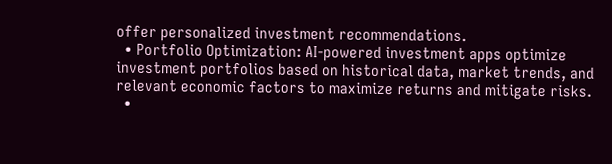offer personalized investment recommendations.
  • Portfolio Optimization: AI-powered investment apps optimize investment portfolios based on historical data, market trends, and relevant economic factors to maximize returns and mitigate risks.
  •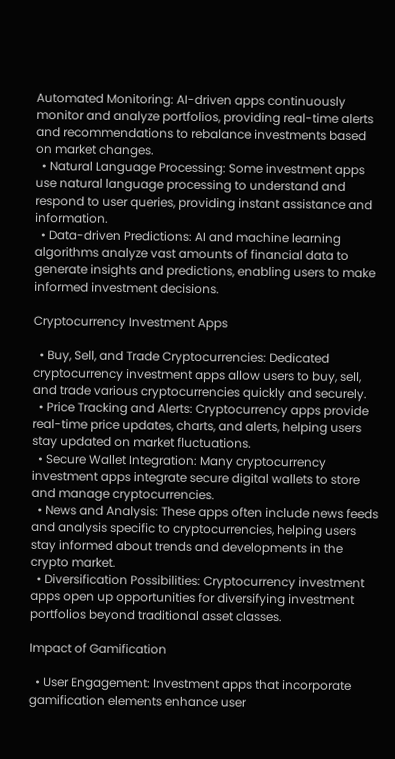Automated Monitoring: AI-driven apps continuously monitor and analyze portfolios, providing real-time alerts and recommendations to rebalance investments based on market changes.
  • Natural Language Processing: Some investment apps use natural language processing to understand and respond to user queries, providing instant assistance and information.
  • Data-driven Predictions: AI and machine learning algorithms analyze vast amounts of financial data to generate insights and predictions, enabling users to make informed investment decisions.

Cryptocurrency Investment Apps

  • Buy, Sell, and Trade Cryptocurrencies: Dedicated cryptocurrency investment apps allow users to buy, sell, and trade various cryptocurrencies quickly and securely.
  • Price Tracking and Alerts: Cryptocurrency apps provide real-time price updates, charts, and alerts, helping users stay updated on market fluctuations.
  • Secure Wallet Integration: Many cryptocurrency investment apps integrate secure digital wallets to store and manage cryptocurrencies.
  • News and Analysis: These apps often include news feeds and analysis specific to cryptocurrencies, helping users stay informed about trends and developments in the crypto market.
  • Diversification Possibilities: Cryptocurrency investment apps open up opportunities for diversifying investment portfolios beyond traditional asset classes.

Impact of Gamification

  • User Engagement: Investment apps that incorporate gamification elements enhance user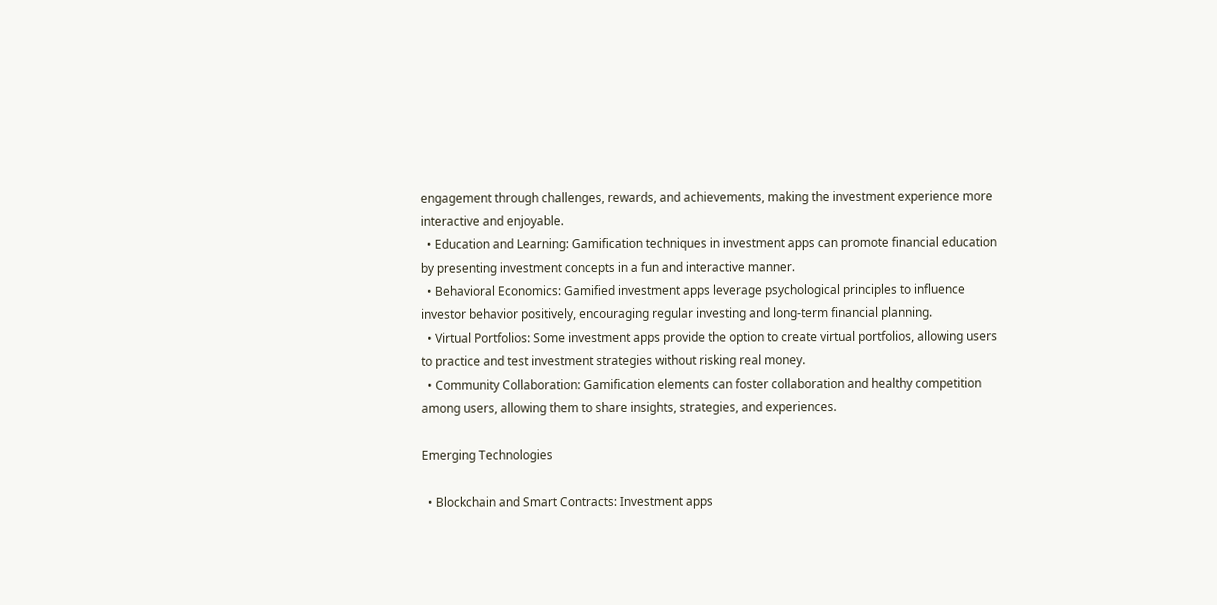engagement through challenges, rewards, and achievements, making the investment experience more interactive and enjoyable.
  • Education and Learning: Gamification techniques in investment apps can promote financial education by presenting investment concepts in a fun and interactive manner.
  • Behavioral Economics: Gamified investment apps leverage psychological principles to influence investor behavior positively, encouraging regular investing and long-term financial planning.
  • Virtual Portfolios: Some investment apps provide the option to create virtual portfolios, allowing users to practice and test investment strategies without risking real money.
  • Community Collaboration: Gamification elements can foster collaboration and healthy competition among users, allowing them to share insights, strategies, and experiences.

Emerging Technologies

  • Blockchain and Smart Contracts: Investment apps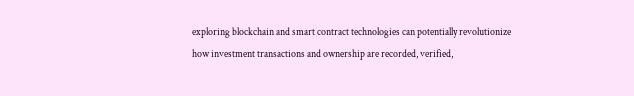exploring blockchain and smart contract technologies can potentially revolutionize how investment transactions and ownership are recorded, verified,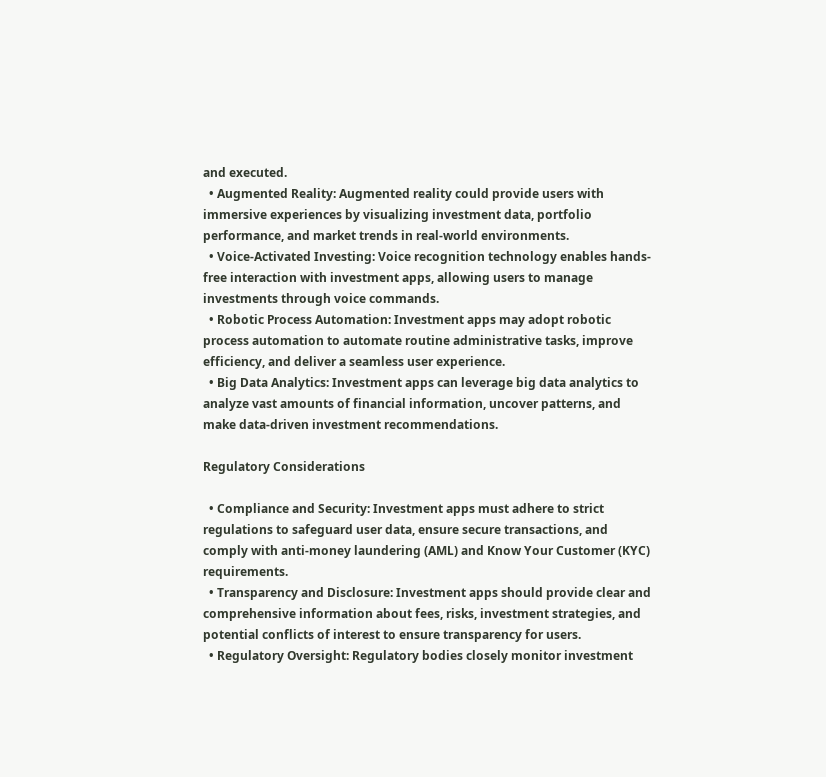and executed.
  • Augmented Reality: Augmented reality could provide users with immersive experiences by visualizing investment data, portfolio performance, and market trends in real-world environments.
  • Voice-Activated Investing: Voice recognition technology enables hands-free interaction with investment apps, allowing users to manage investments through voice commands.
  • Robotic Process Automation: Investment apps may adopt robotic process automation to automate routine administrative tasks, improve efficiency, and deliver a seamless user experience.
  • Big Data Analytics: Investment apps can leverage big data analytics to analyze vast amounts of financial information, uncover patterns, and make data-driven investment recommendations.

Regulatory Considerations

  • Compliance and Security: Investment apps must adhere to strict regulations to safeguard user data, ensure secure transactions, and comply with anti-money laundering (AML) and Know Your Customer (KYC) requirements.
  • Transparency and Disclosure: Investment apps should provide clear and comprehensive information about fees, risks, investment strategies, and potential conflicts of interest to ensure transparency for users.
  • Regulatory Oversight: Regulatory bodies closely monitor investment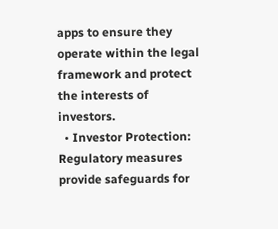apps to ensure they operate within the legal framework and protect the interests of investors.
  • Investor Protection: Regulatory measures provide safeguards for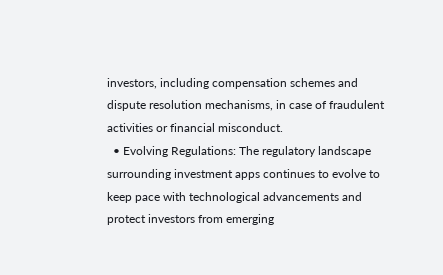investors, including compensation schemes and dispute resolution mechanisms, in case of fraudulent activities or financial misconduct.
  • Evolving Regulations: The regulatory landscape surrounding investment apps continues to evolve to keep pace with technological advancements and protect investors from emerging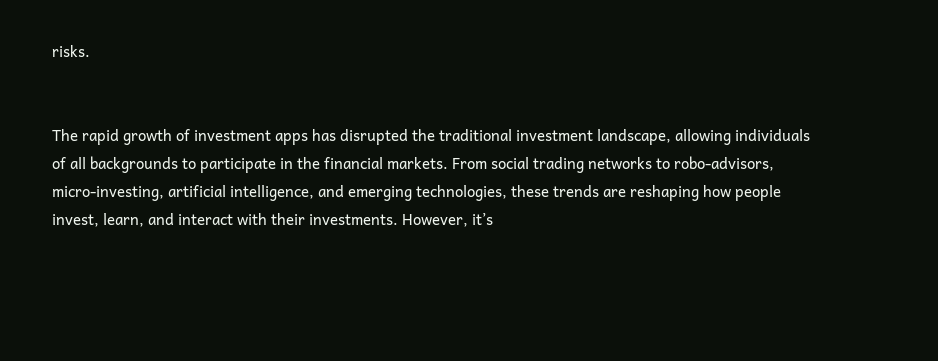risks.


The rapid growth of investment apps has disrupted the traditional investment landscape, allowing individuals of all backgrounds to participate in the financial markets. From social trading networks to robo-advisors, micro-investing, artificial intelligence, and emerging technologies, these trends are reshaping how people invest, learn, and interact with their investments. However, it’s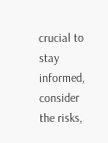crucial to stay informed, consider the risks,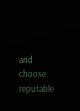and choose reputable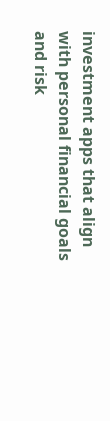investment apps that align with personal financial goals and risk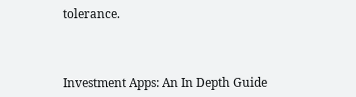tolerance.



Investment Apps: An In Depth Guide